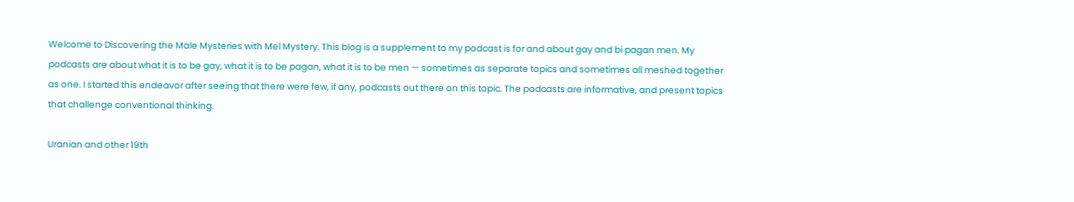Welcome to Discovering the Male Mysteries with Mel Mystery. This blog is a supplement to my podcast is for and about gay and bi pagan men. My podcasts are about what it is to be gay, what it is to be pagan, what it is to be men — sometimes as separate topics and sometimes all meshed together as one. I started this endeavor after seeing that there were few, if any, podcasts out there on this topic. The podcasts are informative, and present topics that challenge conventional thinking.

Uranian and other 19th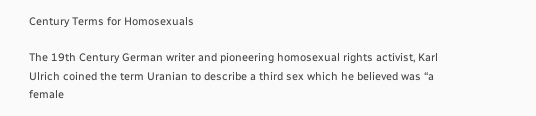Century Terms for Homosexuals

The 19th Century German writer and pioneering homosexual rights activist, Karl Ulrich coined the term Uranian to describe a third sex which he believed was “a female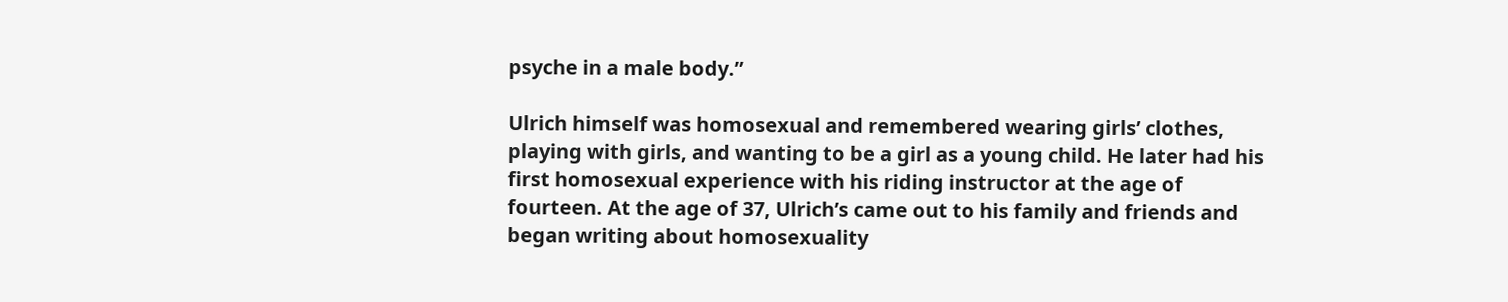psyche in a male body.”

Ulrich himself was homosexual and remembered wearing girls’ clothes, playing with girls, and wanting to be a girl as a young child. He later had his first homosexual experience with his riding instructor at the age of fourteen. At the age of 37, Ulrich’s came out to his family and friends and began writing about homosexuality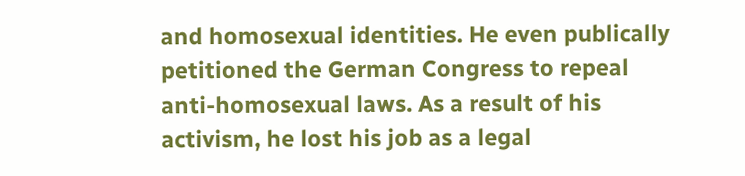and homosexual identities. He even publically petitioned the German Congress to repeal anti-homosexual laws. As a result of his activism, he lost his job as a legal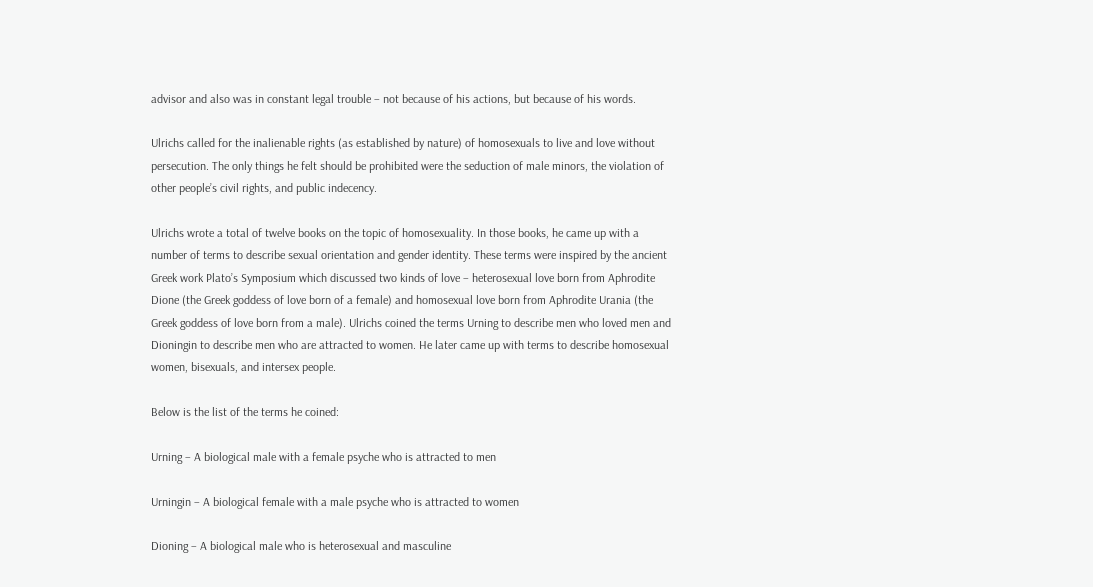advisor and also was in constant legal trouble – not because of his actions, but because of his words.

Ulrichs called for the inalienable rights (as established by nature) of homosexuals to live and love without persecution. The only things he felt should be prohibited were the seduction of male minors, the violation of other people’s civil rights, and public indecency.

Ulrichs wrote a total of twelve books on the topic of homosexuality. In those books, he came up with a number of terms to describe sexual orientation and gender identity. These terms were inspired by the ancient Greek work Plato’s Symposium which discussed two kinds of love – heterosexual love born from Aphrodite Dione (the Greek goddess of love born of a female) and homosexual love born from Aphrodite Urania (the Greek goddess of love born from a male). Ulrichs coined the terms Urning to describe men who loved men and Dioningin to describe men who are attracted to women. He later came up with terms to describe homosexual women, bisexuals, and intersex people.

Below is the list of the terms he coined:

Urning – A biological male with a female psyche who is attracted to men

Urningin – A biological female with a male psyche who is attracted to women

Dioning – A biological male who is heterosexual and masculine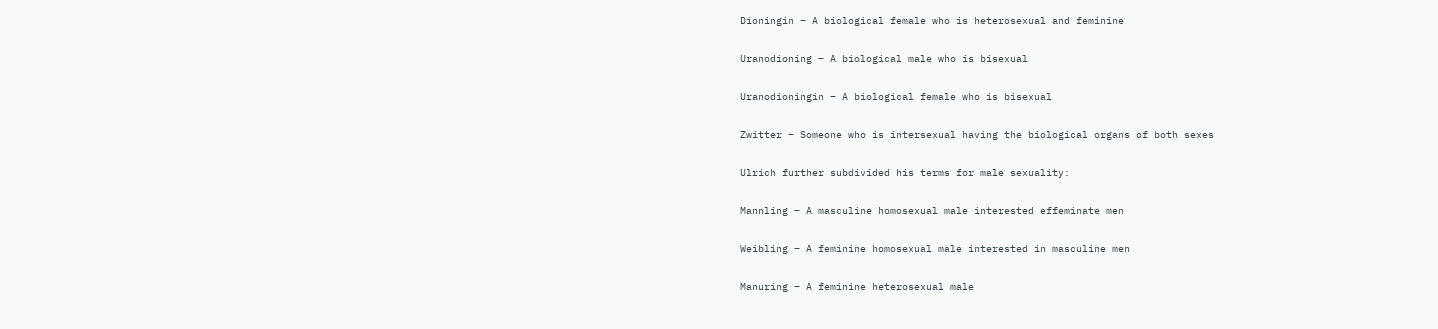Dioningin – A biological female who is heterosexual and feminine

Uranodioning – A biological male who is bisexual

Uranodioningin – A biological female who is bisexual

Zwitter – Someone who is intersexual having the biological organs of both sexes

Ulrich further subdivided his terms for male sexuality:

Mannling – A masculine homosexual male interested effeminate men

Weibling – A feminine homosexual male interested in masculine men

Manuring – A feminine heterosexual male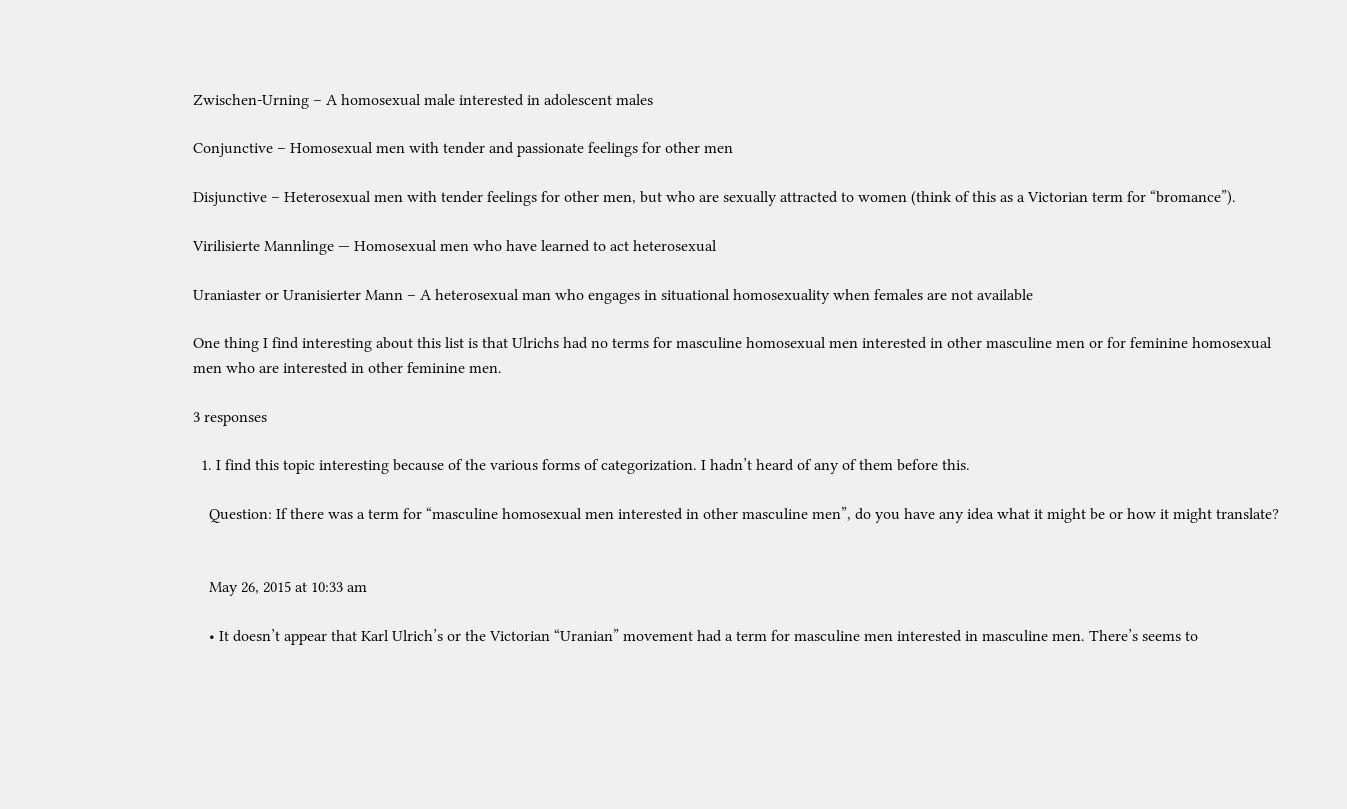Zwischen-Urning – A homosexual male interested in adolescent males

Conjunctive – Homosexual men with tender and passionate feelings for other men

Disjunctive – Heterosexual men with tender feelings for other men, but who are sexually attracted to women (think of this as a Victorian term for “bromance”).

Virilisierte Mannlinge — Homosexual men who have learned to act heterosexual

Uraniaster or Uranisierter Mann – A heterosexual man who engages in situational homosexuality when females are not available

One thing I find interesting about this list is that Ulrichs had no terms for masculine homosexual men interested in other masculine men or for feminine homosexual men who are interested in other feminine men.

3 responses

  1. I find this topic interesting because of the various forms of categorization. I hadn’t heard of any of them before this.

    Question: If there was a term for “masculine homosexual men interested in other masculine men”, do you have any idea what it might be or how it might translate?


    May 26, 2015 at 10:33 am

    • It doesn’t appear that Karl Ulrich’s or the Victorian “Uranian” movement had a term for masculine men interested in masculine men. There’s seems to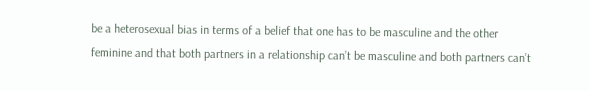be a heterosexual bias in terms of a belief that one has to be masculine and the other feminine and that both partners in a relationship can’t be masculine and both partners can’t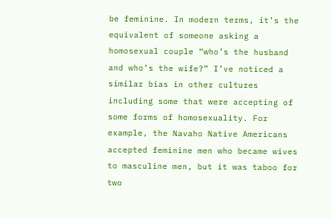be feminine. In modern terms, it’s the equivalent of someone asking a homosexual couple “who’s the husband and who’s the wife?” I’ve noticed a similar bias in other cultures including some that were accepting of some forms of homosexuality. For example, the Navaho Native Americans accepted feminine men who became wives to masculine men, but it was taboo for two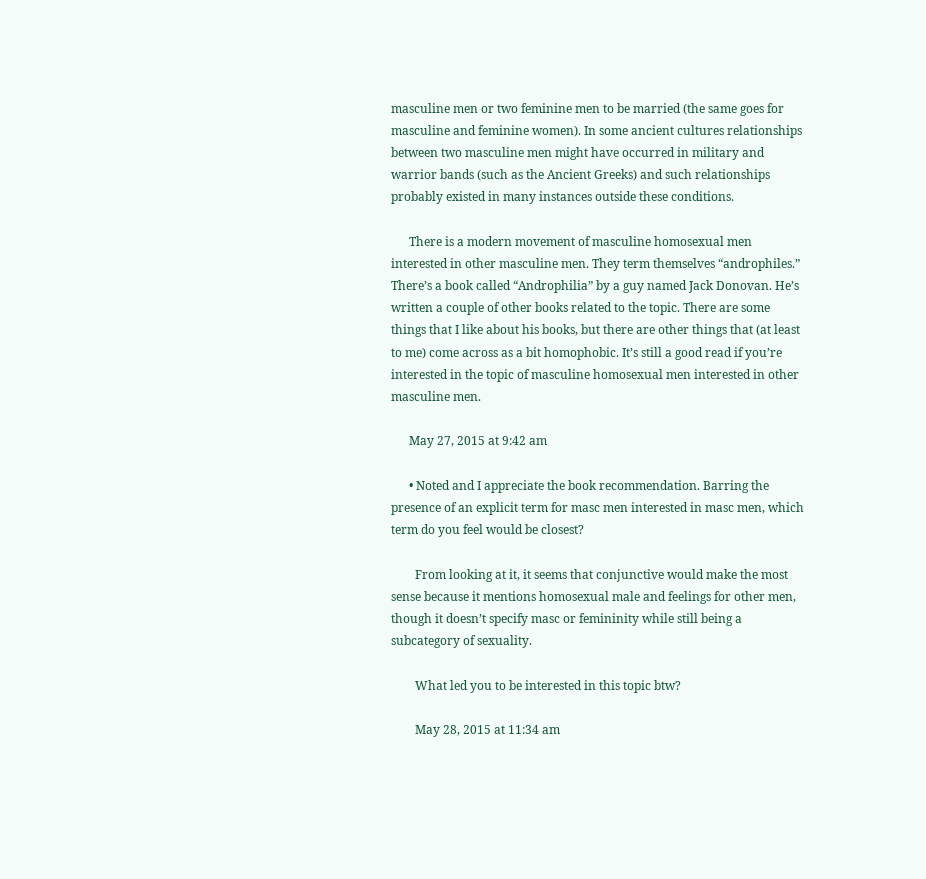masculine men or two feminine men to be married (the same goes for masculine and feminine women). In some ancient cultures relationships between two masculine men might have occurred in military and warrior bands (such as the Ancient Greeks) and such relationships probably existed in many instances outside these conditions.

      There is a modern movement of masculine homosexual men interested in other masculine men. They term themselves “androphiles.” There’s a book called “Androphilia” by a guy named Jack Donovan. He’s written a couple of other books related to the topic. There are some things that I like about his books, but there are other things that (at least to me) come across as a bit homophobic. It’s still a good read if you’re interested in the topic of masculine homosexual men interested in other masculine men.

      May 27, 2015 at 9:42 am

      • Noted and I appreciate the book recommendation. Barring the presence of an explicit term for masc men interested in masc men, which term do you feel would be closest?

        From looking at it, it seems that conjunctive would make the most sense because it mentions homosexual male and feelings for other men, though it doesn’t specify masc or femininity while still being a subcategory of sexuality.

        What led you to be interested in this topic btw?

        May 28, 2015 at 11:34 am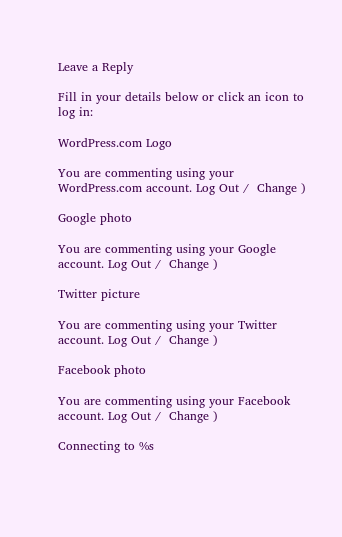Leave a Reply

Fill in your details below or click an icon to log in:

WordPress.com Logo

You are commenting using your WordPress.com account. Log Out /  Change )

Google photo

You are commenting using your Google account. Log Out /  Change )

Twitter picture

You are commenting using your Twitter account. Log Out /  Change )

Facebook photo

You are commenting using your Facebook account. Log Out /  Change )

Connecting to %s